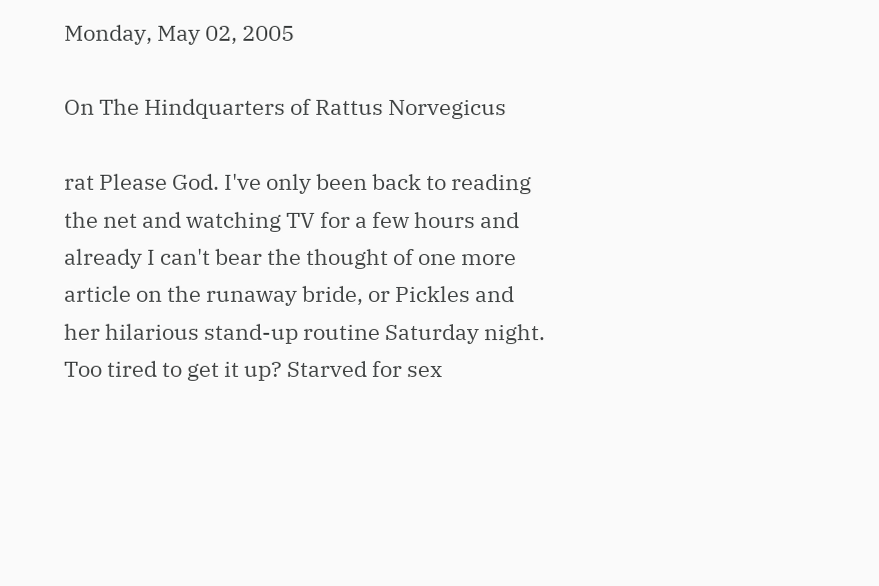Monday, May 02, 2005

On The Hindquarters of Rattus Norvegicus

rat Please God. I've only been back to reading the net and watching TV for a few hours and already I can't bear the thought of one more article on the runaway bride, or Pickles and her hilarious stand-up routine Saturday night. Too tired to get it up? Starved for sex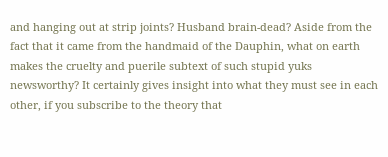and hanging out at strip joints? Husband brain-dead? Aside from the fact that it came from the handmaid of the Dauphin, what on earth makes the cruelty and puerile subtext of such stupid yuks newsworthy? It certainly gives insight into what they must see in each other, if you subscribe to the theory that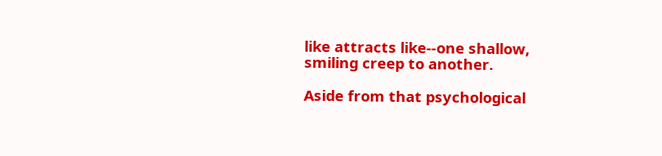like attracts like--one shallow, smiling creep to another.

Aside from that psychological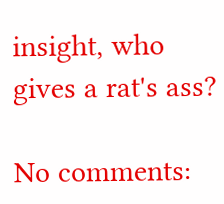insight, who gives a rat's ass?

No comments: